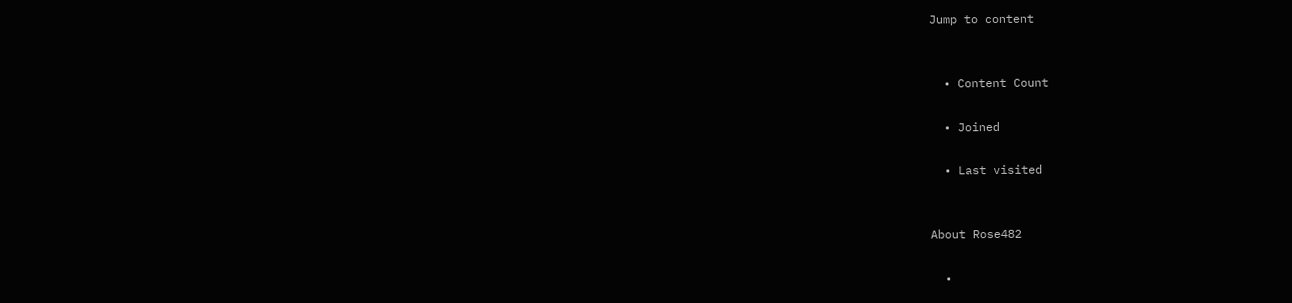Jump to content


  • Content Count

  • Joined

  • Last visited


About Rose482

  •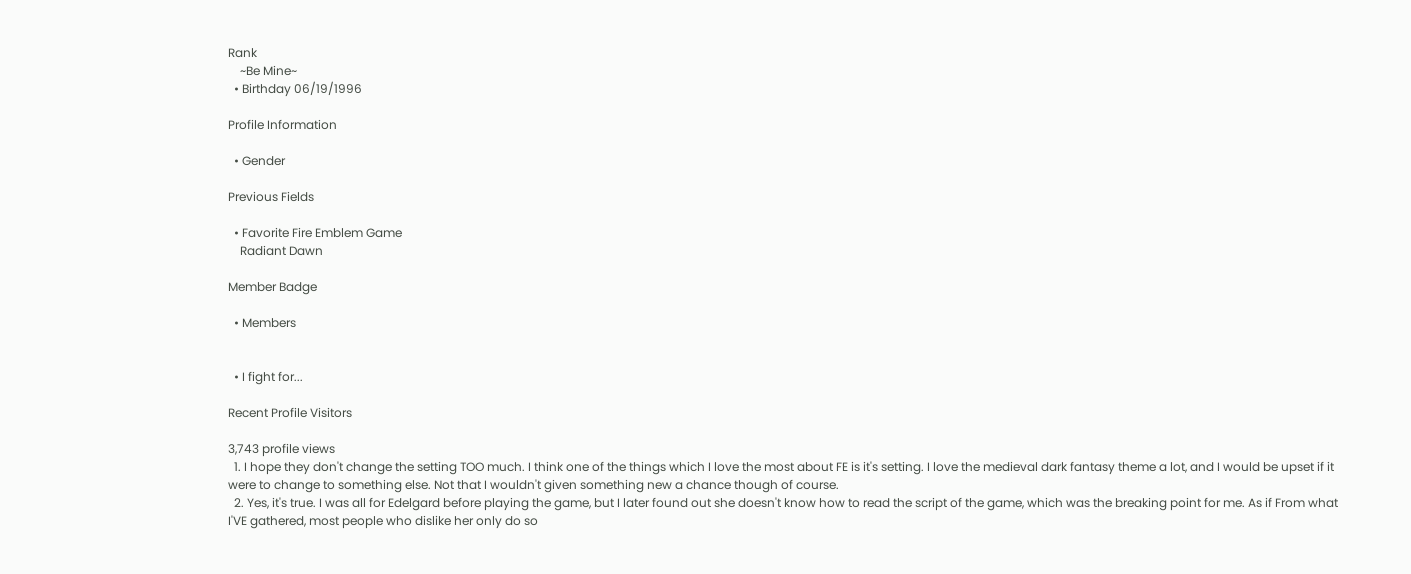Rank
    ~Be Mine~
  • Birthday 06/19/1996

Profile Information

  • Gender

Previous Fields

  • Favorite Fire Emblem Game
    Radiant Dawn

Member Badge

  • Members


  • I fight for...

Recent Profile Visitors

3,743 profile views
  1. I hope they don't change the setting TOO much. I think one of the things which I love the most about FE is it's setting. I love the medieval dark fantasy theme a lot, and I would be upset if it were to change to something else. Not that I wouldn't given something new a chance though of course.
  2. Yes, it's true. I was all for Edelgard before playing the game, but I later found out she doesn't know how to read the script of the game, which was the breaking point for me. As if From what I'VE gathered, most people who dislike her only do so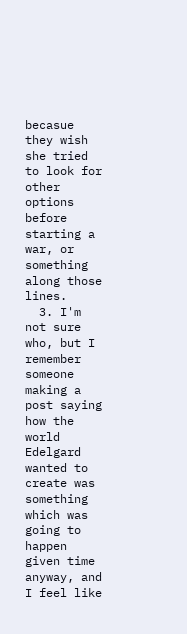becasue they wish she tried to look for other options before starting a war, or something along those lines.
  3. I'm not sure who, but I remember someone making a post saying how the world Edelgard wanted to create was something which was going to happen given time anyway, and I feel like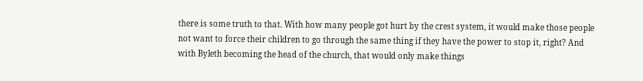there is some truth to that. With how many people got hurt by the crest system, it would make those people not want to force their children to go through the same thing if they have the power to stop it, right? And with Byleth becoming the head of the church, that would only make things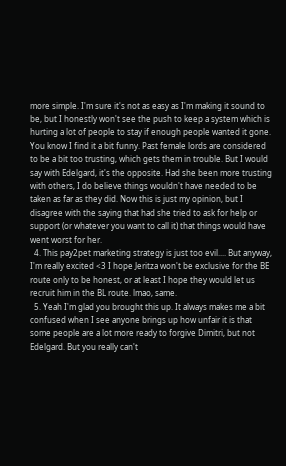more simple. I'm sure it's not as easy as I'm making it sound to be, but I honestly won't see the push to keep a system which is hurting a lot of people to stay if enough people wanted it gone. You know I find it a bit funny. Past female lords are considered to be a bit too trusting, which gets them in trouble. But I would say with Edelgard, it's the opposite. Had she been more trusting with others, I do believe things wouldn't have needed to be taken as far as they did. Now this is just my opinion, but I disagree with the saying that had she tried to ask for help or support (or whatever you want to call it) that things would have went worst for her.
  4. This pay2pet marketing strategy is just too evil.... But anyway, I'm really excited <3 I hope Jeritza won't be exclusive for the BE route only to be honest, or at least I hope they would let us recruit him in the BL route. lmao, same.
  5. Yeah I'm glad you brought this up. It always makes me a bit confused when I see anyone brings up how unfair it is that some people are a lot more ready to forgive Dimitri, but not Edelgard. But you really can't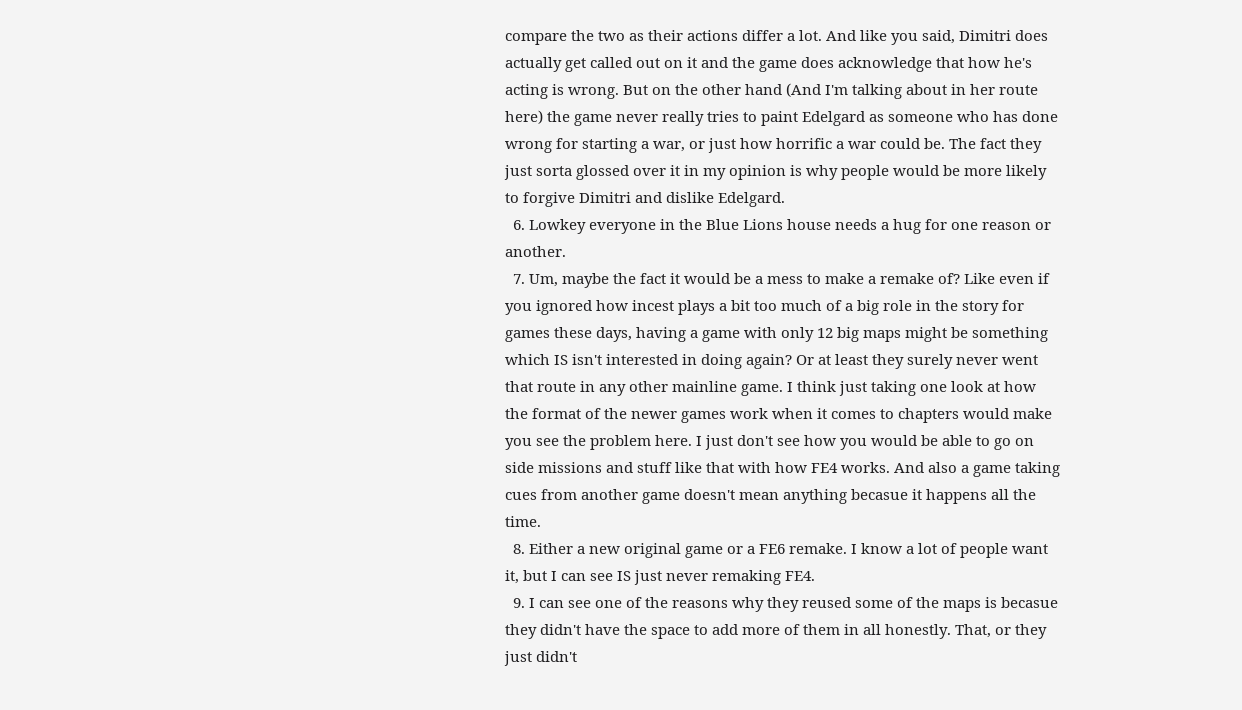compare the two as their actions differ a lot. And like you said, Dimitri does actually get called out on it and the game does acknowledge that how he's acting is wrong. But on the other hand (And I'm talking about in her route here) the game never really tries to paint Edelgard as someone who has done wrong for starting a war, or just how horrific a war could be. The fact they just sorta glossed over it in my opinion is why people would be more likely to forgive Dimitri and dislike Edelgard.
  6. Lowkey everyone in the Blue Lions house needs a hug for one reason or another.
  7. Um, maybe the fact it would be a mess to make a remake of? Like even if you ignored how incest plays a bit too much of a big role in the story for games these days, having a game with only 12 big maps might be something which IS isn't interested in doing again? Or at least they surely never went that route in any other mainline game. I think just taking one look at how the format of the newer games work when it comes to chapters would make you see the problem here. I just don't see how you would be able to go on side missions and stuff like that with how FE4 works. And also a game taking cues from another game doesn't mean anything becasue it happens all the time.
  8. Either a new original game or a FE6 remake. I know a lot of people want it, but I can see IS just never remaking FE4.
  9. I can see one of the reasons why they reused some of the maps is becasue they didn't have the space to add more of them in all honestly. That, or they just didn't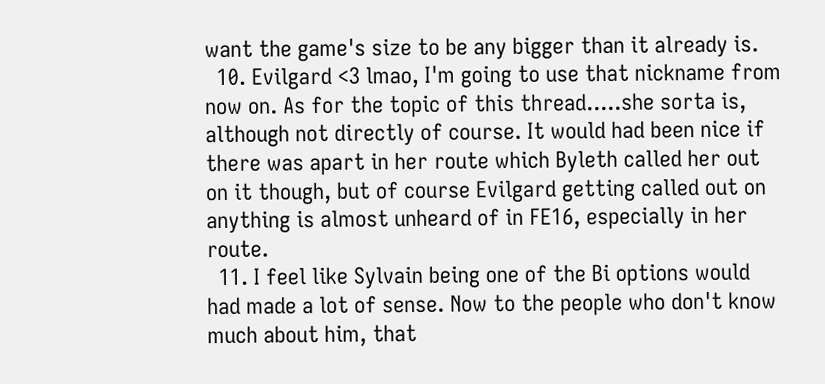want the game's size to be any bigger than it already is.
  10. Evilgard <3 lmao, I'm going to use that nickname from now on. As for the topic of this thread.....she sorta is, although not directly of course. It would had been nice if there was apart in her route which Byleth called her out on it though, but of course Evilgard getting called out on anything is almost unheard of in FE16, especially in her route.
  11. I feel like Sylvain being one of the Bi options would had made a lot of sense. Now to the people who don't know much about him, that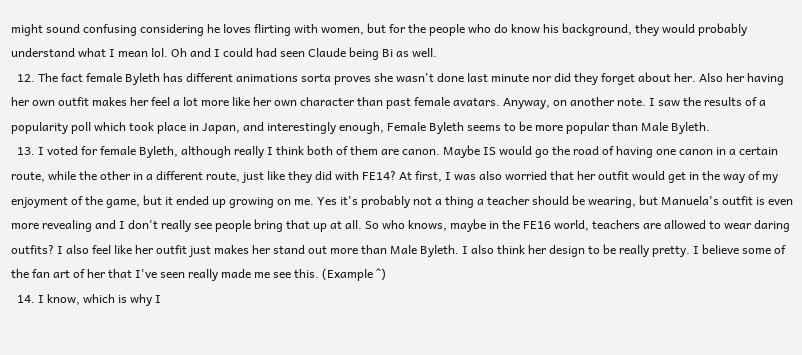might sound confusing considering he loves flirting with women, but for the people who do know his background, they would probably understand what I mean lol. Oh and I could had seen Claude being Bi as well.
  12. The fact female Byleth has different animations sorta proves she wasn't done last minute nor did they forget about her. Also her having her own outfit makes her feel a lot more like her own character than past female avatars. Anyway, on another note. I saw the results of a popularity poll which took place in Japan, and interestingly enough, Female Byleth seems to be more popular than Male Byleth.
  13. I voted for female Byleth, although really I think both of them are canon. Maybe IS would go the road of having one canon in a certain route, while the other in a different route, just like they did with FE14? At first, I was also worried that her outfit would get in the way of my enjoyment of the game, but it ended up growing on me. Yes it's probably not a thing a teacher should be wearing, but Manuela's outfit is even more revealing and I don't really see people bring that up at all. So who knows, maybe in the FE16 world, teachers are allowed to wear daring outfits? I also feel like her outfit just makes her stand out more than Male Byleth. I also think her design to be really pretty. I believe some of the fan art of her that I've seen really made me see this. (Example ^)
  14. I know, which is why I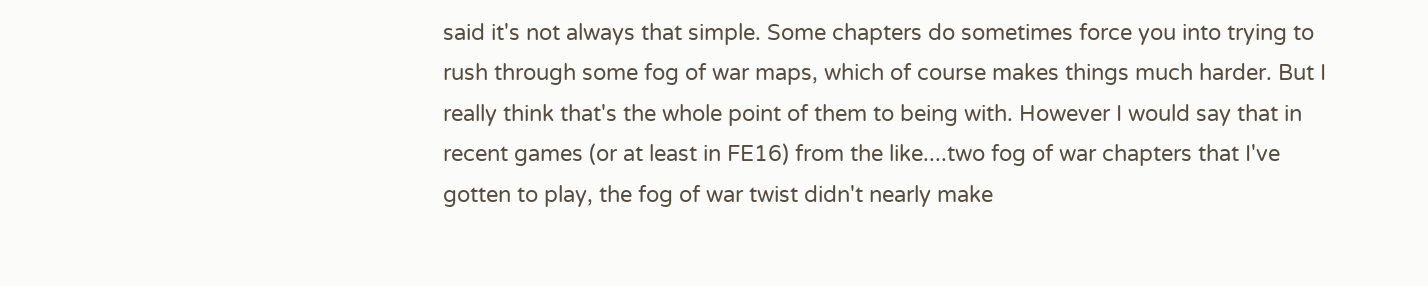said it's not always that simple. Some chapters do sometimes force you into trying to rush through some fog of war maps, which of course makes things much harder. But I really think that's the whole point of them to being with. However I would say that in recent games (or at least in FE16) from the like....two fog of war chapters that I've gotten to play, the fog of war twist didn't nearly make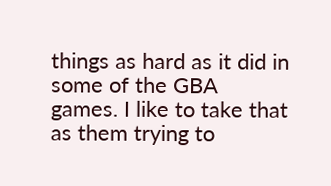things as hard as it did in some of the GBA games. I like to take that as them trying to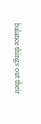balance things out their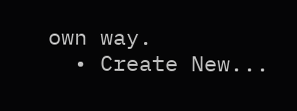own way.
  • Create New...